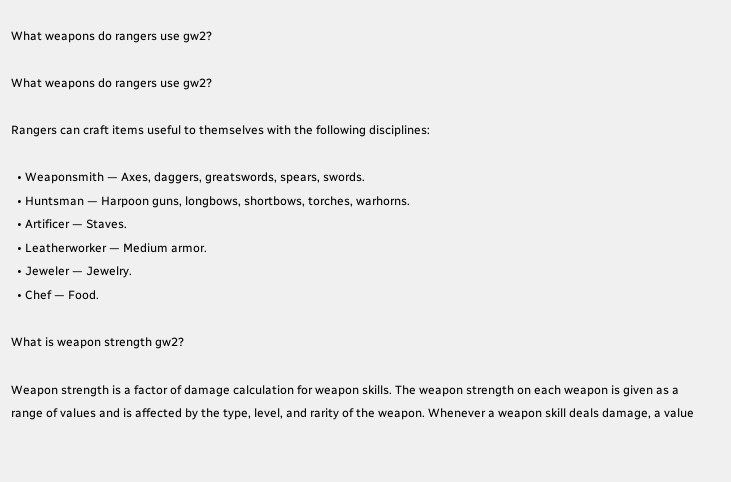What weapons do rangers use gw2?

What weapons do rangers use gw2?

Rangers can craft items useful to themselves with the following disciplines:

  • Weaponsmith — Axes, daggers, greatswords, spears, swords.
  • Huntsman — Harpoon guns, longbows, shortbows, torches, warhorns.
  • Artificer — Staves.
  • Leatherworker — Medium armor.
  • Jeweler — Jewelry.
  • Chef — Food.

What is weapon strength gw2?

Weapon strength is a factor of damage calculation for weapon skills. The weapon strength on each weapon is given as a range of values and is affected by the type, level, and rarity of the weapon. Whenever a weapon skill deals damage, a value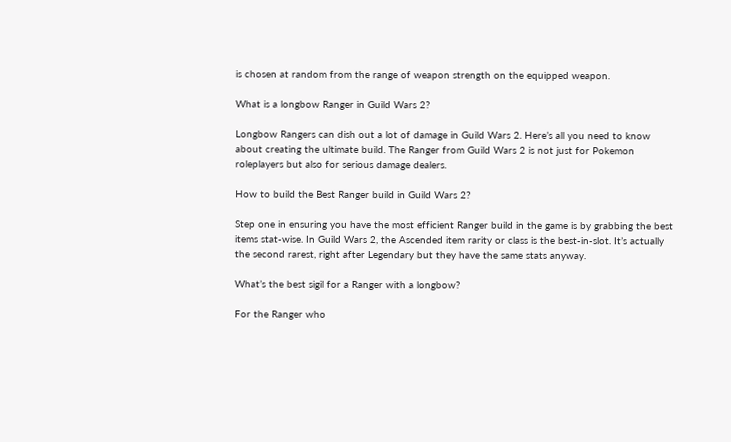is chosen at random from the range of weapon strength on the equipped weapon.

What is a longbow Ranger in Guild Wars 2?

Longbow Rangers can dish out a lot of damage in Guild Wars 2. Here’s all you need to know about creating the ultimate build. The Ranger from Guild Wars 2 is not just for Pokemon roleplayers but also for serious damage dealers.

How to build the Best Ranger build in Guild Wars 2?

Step one in ensuring you have the most efficient Ranger build in the game is by grabbing the best items stat-wise. In Guild Wars 2, the Ascended item rarity or class is the best-in-slot. It’s actually the second rarest, right after Legendary but they have the same stats anyway.

What’s the best sigil for a Ranger with a longbow?

For the Ranger who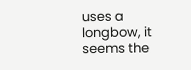uses a longbow, it seems the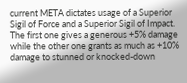current META dictates usage of a Superior Sigil of Force and a Superior Sigil of Impact. The first one gives a generous +5% damage while the other one grants as much as +10% damage to stunned or knocked-down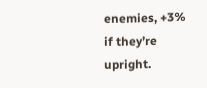enemies, +3% if they’re upright.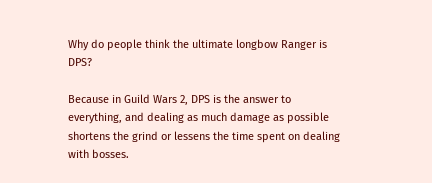Why do people think the ultimate longbow Ranger is DPS?

Because in Guild Wars 2, DPS is the answer to everything, and dealing as much damage as possible shortens the grind or lessens the time spent on dealing with bosses.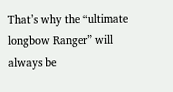That’s why the “ultimate longbow Ranger” will always be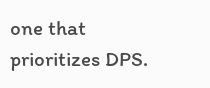one that prioritizes DPS.